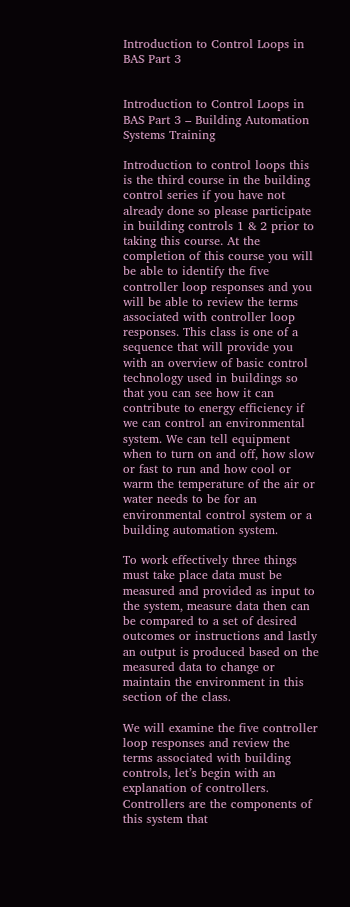Introduction to Control Loops in BAS Part 3


Introduction to Control Loops in BAS Part 3 – Building Automation Systems Training

Introduction to control loops this is the third course in the building control series if you have not already done so please participate in building controls 1 & 2 prior to taking this course. At the completion of this course you will be able to identify the five controller loop responses and you will be able to review the terms associated with controller loop responses. This class is one of a sequence that will provide you with an overview of basic control technology used in buildings so that you can see how it can contribute to energy efficiency if we can control an environmental system. We can tell equipment when to turn on and off, how slow or fast to run and how cool or warm the temperature of the air or water needs to be for an environmental control system or a building automation system.

To work effectively three things must take place data must be measured and provided as input to the system, measure data then can be compared to a set of desired outcomes or instructions and lastly an output is produced based on the measured data to change or maintain the environment in this section of the class.

We will examine the five controller loop responses and review the terms associated with building controls, let’s begin with an explanation of controllers. Controllers are the components of this system that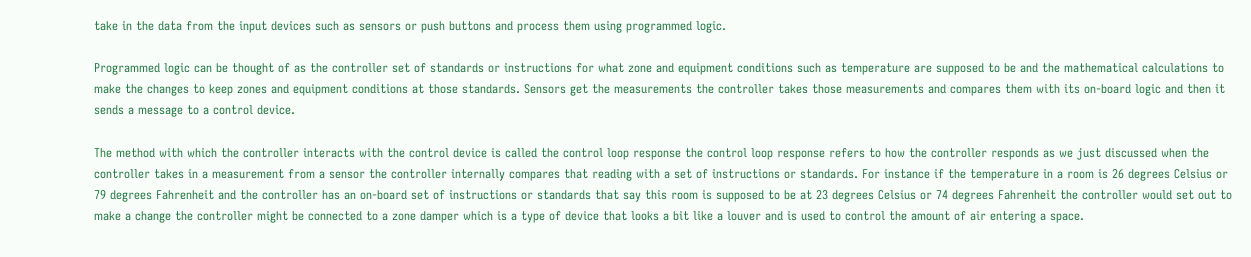take in the data from the input devices such as sensors or push buttons and process them using programmed logic.

Programmed logic can be thought of as the controller set of standards or instructions for what zone and equipment conditions such as temperature are supposed to be and the mathematical calculations to make the changes to keep zones and equipment conditions at those standards. Sensors get the measurements the controller takes those measurements and compares them with its on-board logic and then it sends a message to a control device.

The method with which the controller interacts with the control device is called the control loop response the control loop response refers to how the controller responds as we just discussed when the controller takes in a measurement from a sensor the controller internally compares that reading with a set of instructions or standards. For instance if the temperature in a room is 26 degrees Celsius or 79 degrees Fahrenheit and the controller has an on-board set of instructions or standards that say this room is supposed to be at 23 degrees Celsius or 74 degrees Fahrenheit the controller would set out to make a change the controller might be connected to a zone damper which is a type of device that looks a bit like a louver and is used to control the amount of air entering a space.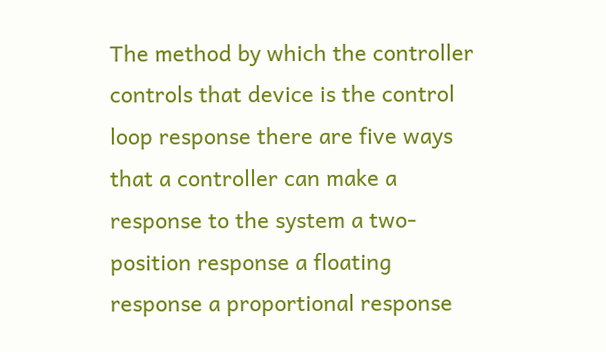The method by which the controller controls that device is the control loop response there are five ways that a controller can make a response to the system a two-position response a floating response a proportional response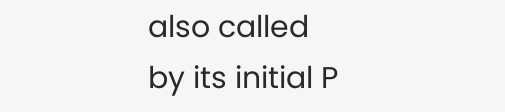also called by its initial P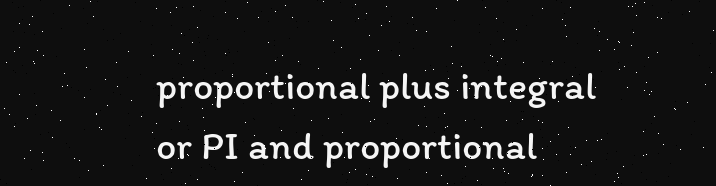proportional plus integral or PI and proportional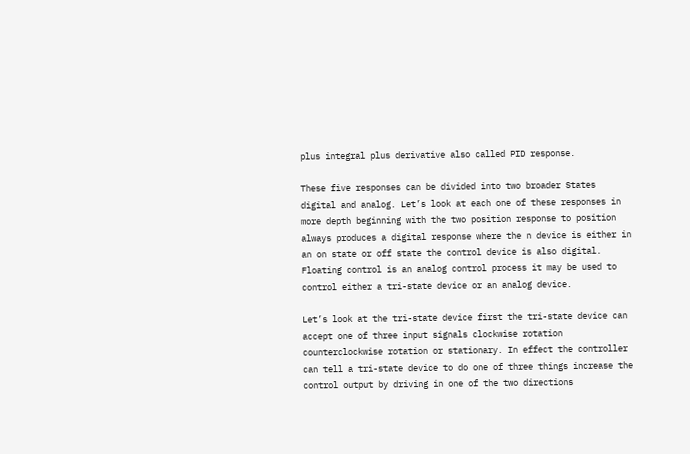plus integral plus derivative also called PID response.

These five responses can be divided into two broader States digital and analog. Let’s look at each one of these responses in more depth beginning with the two position response to position always produces a digital response where the n device is either in an on state or off state the control device is also digital. Floating control is an analog control process it may be used to control either a tri-state device or an analog device.

Let’s look at the tri-state device first the tri-state device can accept one of three input signals clockwise rotation counterclockwise rotation or stationary. In effect the controller can tell a tri-state device to do one of three things increase the control output by driving in one of the two directions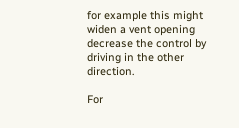for example this might widen a vent opening decrease the control by driving in the other direction.

For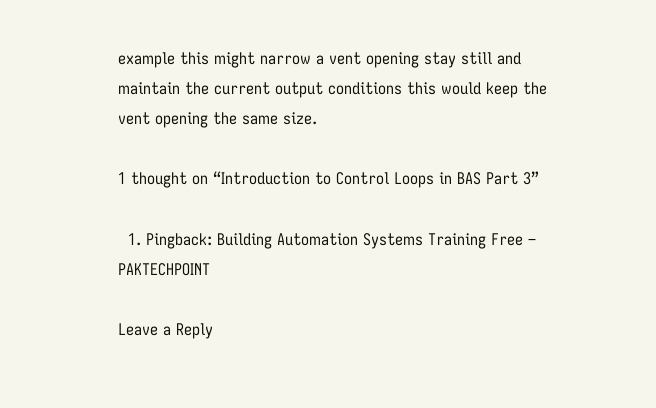example this might narrow a vent opening stay still and maintain the current output conditions this would keep the vent opening the same size.

1 thought on “Introduction to Control Loops in BAS Part 3”

  1. Pingback: Building Automation Systems Training Free – PAKTECHPOINT

Leave a Reply